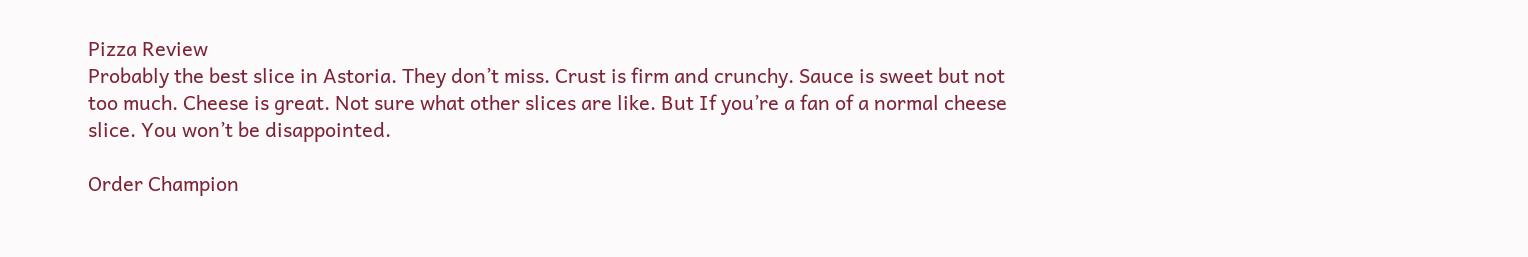Pizza Review
Probably the best slice in Astoria. They don’t miss. Crust is firm and crunchy. Sauce is sweet but not too much. Cheese is great. Not sure what other slices are like. But If you’re a fan of a normal cheese slice. You won’t be disappointed.

Order Champion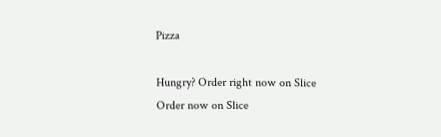Pizza

Hungry? Order right now on Slice
Order now on Slice